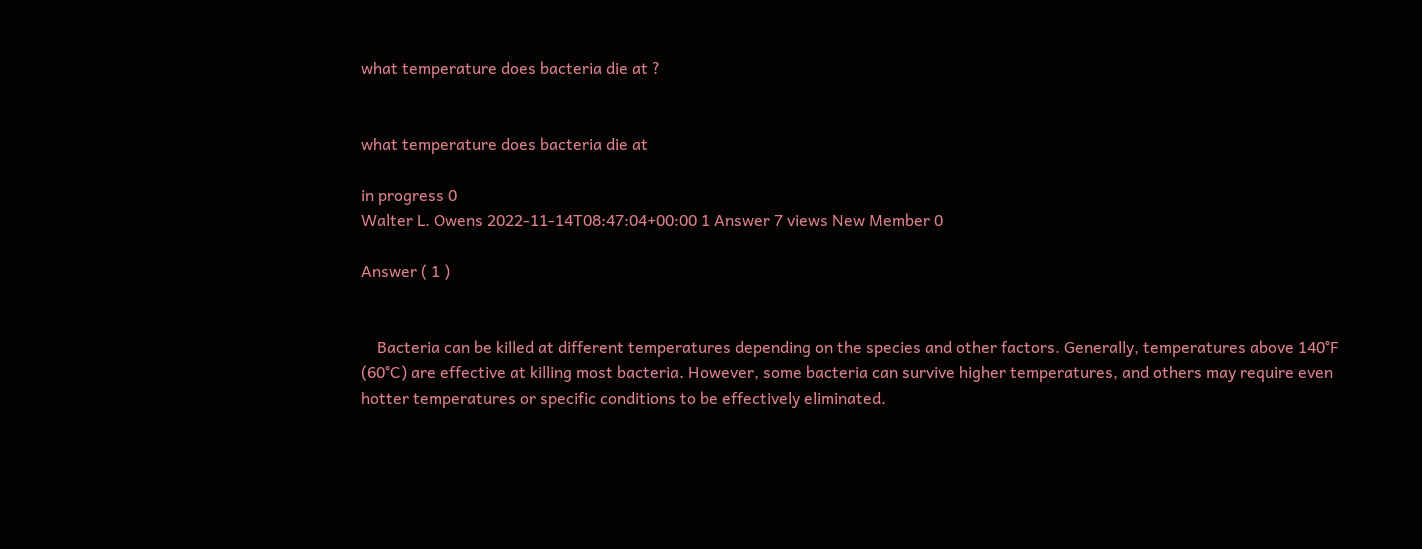what temperature does bacteria die at ?


what temperature does bacteria die at

in progress 0
Walter L. Owens 2022-11-14T08:47:04+00:00 1 Answer 7 views New Member 0

Answer ( 1 )


    Bacteria can be killed at different temperatures depending on the species and other factors. Generally, temperatures above 140°F (60°C) are effective at killing most bacteria. However, some bacteria can survive higher temperatures, and others may require even hotter temperatures or specific conditions to be effectively eliminated.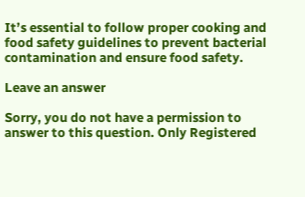It’s essential to follow proper cooking and food safety guidelines to prevent bacterial contamination and ensure food safety.

Leave an answer

Sorry, you do not have a permission to answer to this question. Only Registered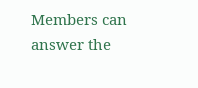Members can answer the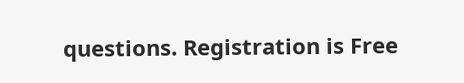questions. Registration is Free